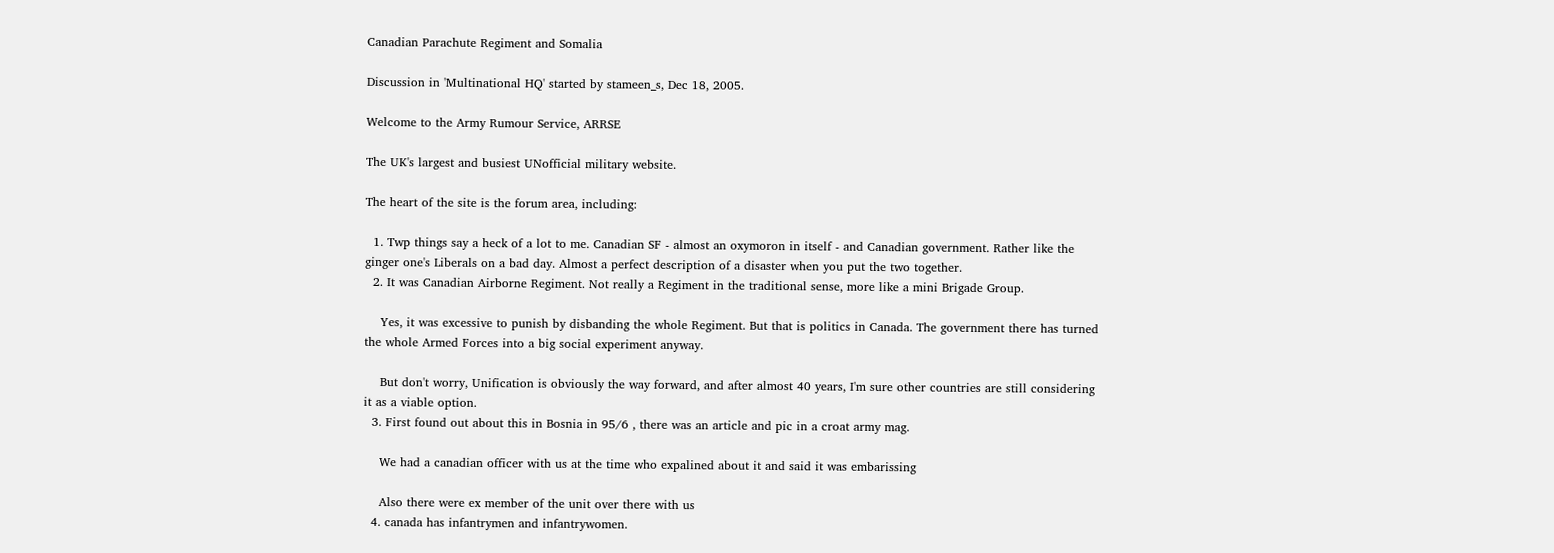Canadian Parachute Regiment and Somalia

Discussion in 'Multinational HQ' started by stameen_s, Dec 18, 2005.

Welcome to the Army Rumour Service, ARRSE

The UK's largest and busiest UNofficial military website.

The heart of the site is the forum area, including:

  1. Twp things say a heck of a lot to me. Canadian SF - almost an oxymoron in itself - and Canadian government. Rather like the ginger one's Liberals on a bad day. Almost a perfect description of a disaster when you put the two together.
  2. It was Canadian Airborne Regiment. Not really a Regiment in the traditional sense, more like a mini Brigade Group.

    Yes, it was excessive to punish by disbanding the whole Regiment. But that is politics in Canada. The government there has turned the whole Armed Forces into a big social experiment anyway.

    But don't worry, Unification is obviously the way forward, and after almost 40 years, I'm sure other countries are still considering it as a viable option.
  3. First found out about this in Bosnia in 95/6 , there was an article and pic in a croat army mag.

    We had a canadian officer with us at the time who expalined about it and said it was embarissing

    Also there were ex member of the unit over there with us
  4. canada has infantrymen and infantrywomen.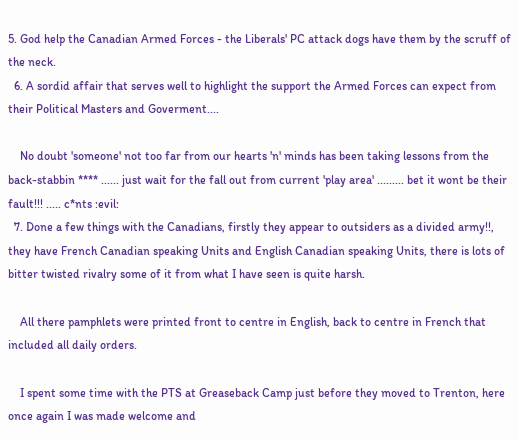5. God help the Canadian Armed Forces - the Liberals' PC attack dogs have them by the scruff of the neck.
  6. A sordid affair that serves well to highlight the support the Armed Forces can expect from their Political Masters and Goverment....

    No doubt 'someone' not too far from our hearts 'n' minds has been taking lessons from the back-stabbin **** ...... just wait for the fall out from current 'play area' ......... bet it wont be their fault!!! ..... c*nts :evil:
  7. Done a few things with the Canadians, firstly they appear to outsiders as a divided army!!, they have French Canadian speaking Units and English Canadian speaking Units, there is lots of bitter twisted rivalry some of it from what I have seen is quite harsh.

    All there pamphlets were printed front to centre in English, back to centre in French that included all daily orders.

    I spent some time with the PTS at Greaseback Camp just before they moved to Trenton, here once again I was made welcome and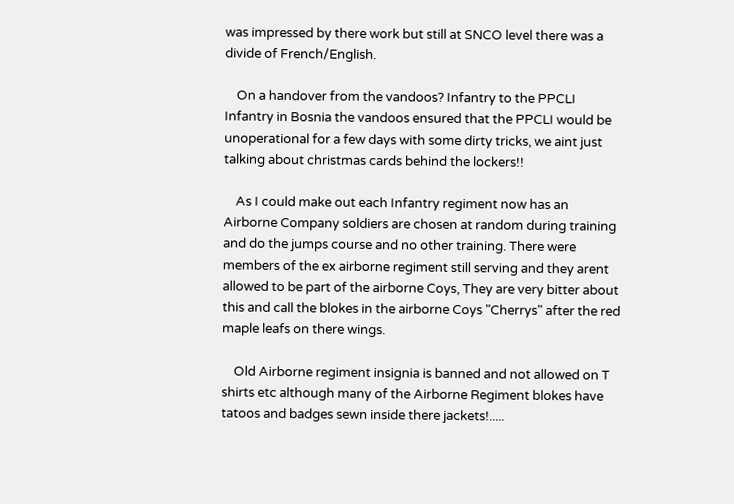was impressed by there work but still at SNCO level there was a divide of French/English.

    On a handover from the vandoos? Infantry to the PPCLI Infantry in Bosnia the vandoos ensured that the PPCLI would be unoperational for a few days with some dirty tricks, we aint just talking about christmas cards behind the lockers!!

    As I could make out each Infantry regiment now has an Airborne Company soldiers are chosen at random during training and do the jumps course and no other training. There were members of the ex airborne regiment still serving and they arent allowed to be part of the airborne Coys, They are very bitter about this and call the blokes in the airborne Coys "Cherrys" after the red maple leafs on there wings.

    Old Airborne regiment insignia is banned and not allowed on T shirts etc although many of the Airborne Regiment blokes have tatoos and badges sewn inside there jackets!.....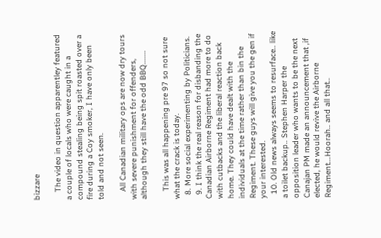bizzare

    The video in question apparentley featured a couple of locals who were caught in a compound stealing being spit roasted over a fire during a Coy smoker, I have only been told and not seen.

    All Canadian military ops are now dry tours with severe punishment for offenders, although they still have the odd BBQ.......

    This was all happening pre 97 so not sure what the crack is today.
  8. More social experimenting by Politicians.
  9. I think the real reason for disbanding the Canadian Airborne Regiment had more to do with cutbacks and the liberal reaction back home. They could have dealt with the individuals at the time rather than bin the Regiment. These guys will give you the gen if your interested.
  10. Old news always seems to resurface.. like a toilet backup.. Stephen Harper the opposition leader who wants to be the next Canajan PM made an announcement that ,if elected, he would revive the Airborne Regiment...Hoorah.. and all that..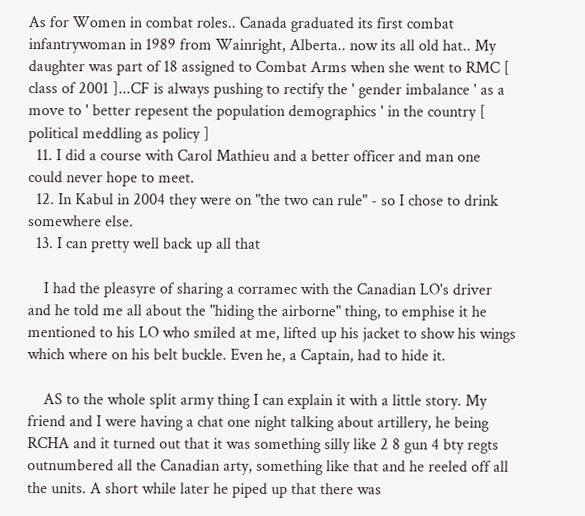As for Women in combat roles.. Canada graduated its first combat infantrywoman in 1989 from Wainright, Alberta.. now its all old hat.. My daughter was part of 18 assigned to Combat Arms when she went to RMC [ class of 2001 ]...CF is always pushing to rectify the ' gender imbalance ' as a move to ' better repesent the population demographics ' in the country [ political meddling as policy ]
  11. I did a course with Carol Mathieu and a better officer and man one could never hope to meet.
  12. In Kabul in 2004 they were on "the two can rule" - so I chose to drink somewhere else.
  13. I can pretty well back up all that

    I had the pleasyre of sharing a corramec with the Canadian LO's driver and he told me all about the "hiding the airborne" thing, to emphise it he mentioned to his LO who smiled at me, lifted up his jacket to show his wings which where on his belt buckle. Even he, a Captain, had to hide it.

    AS to the whole split army thing I can explain it with a little story. My friend and I were having a chat one night talking about artillery, he being RCHA and it turned out that it was something silly like 2 8 gun 4 bty regts outnumbered all the Canadian arty, something like that and he reeled off all the units. A short while later he piped up that there was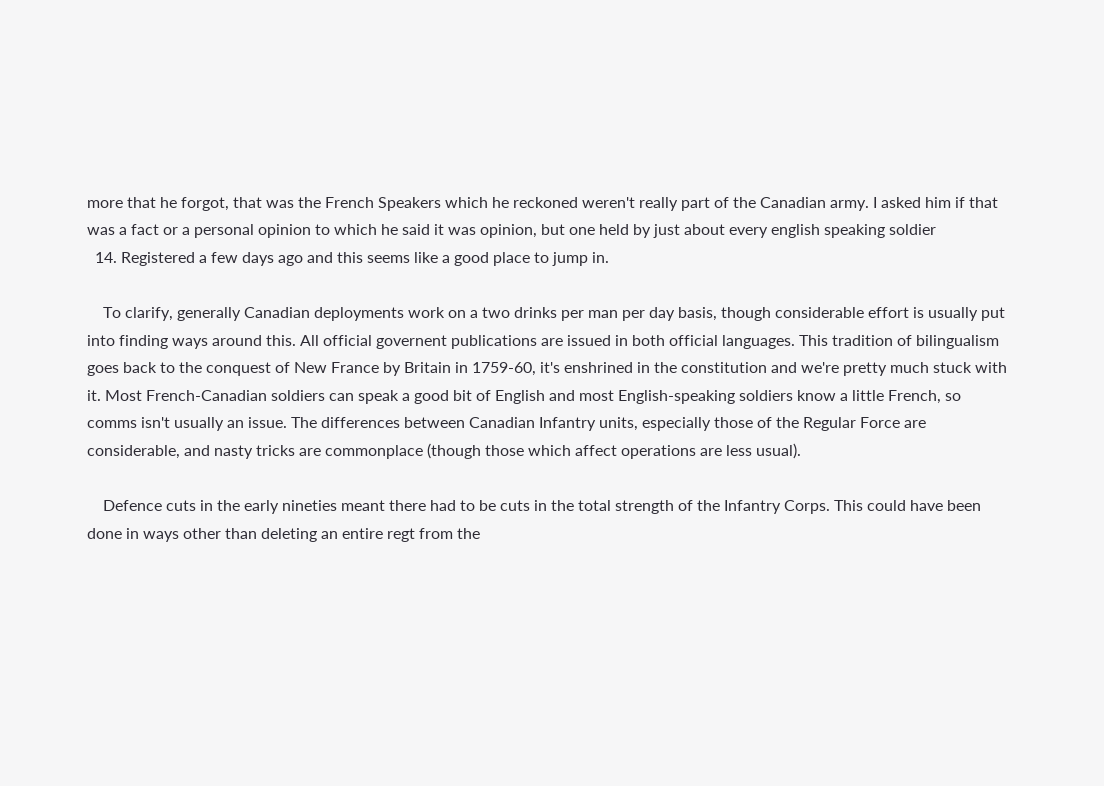more that he forgot, that was the French Speakers which he reckoned weren't really part of the Canadian army. I asked him if that was a fact or a personal opinion to which he said it was opinion, but one held by just about every english speaking soldier
  14. Registered a few days ago and this seems like a good place to jump in.

    To clarify, generally Canadian deployments work on a two drinks per man per day basis, though considerable effort is usually put into finding ways around this. All official governent publications are issued in both official languages. This tradition of bilingualism goes back to the conquest of New France by Britain in 1759-60, it's enshrined in the constitution and we're pretty much stuck with it. Most French-Canadian soldiers can speak a good bit of English and most English-speaking soldiers know a little French, so comms isn't usually an issue. The differences between Canadian Infantry units, especially those of the Regular Force are considerable, and nasty tricks are commonplace (though those which affect operations are less usual).

    Defence cuts in the early nineties meant there had to be cuts in the total strength of the Infantry Corps. This could have been done in ways other than deleting an entire regt from the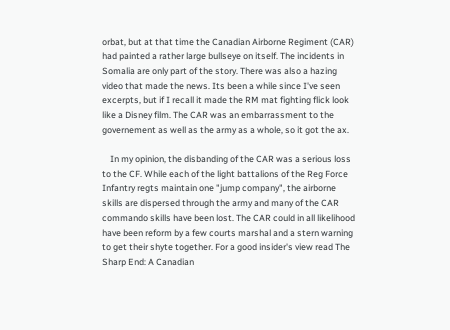orbat, but at that time the Canadian Airborne Regiment (CAR) had painted a rather large bullseye on itself. The incidents in Somalia are only part of the story. There was also a hazing video that made the news. Its been a while since I've seen excerpts, but if I recall it made the RM mat fighting flick look like a Disney film. The CAR was an embarrassment to the governement as well as the army as a whole, so it got the ax.

    In my opinion, the disbanding of the CAR was a serious loss to the CF. While each of the light battalions of the Reg Force Infantry regts maintain one "jump company", the airborne skills are dispersed through the army and many of the CAR commando skills have been lost. The CAR could in all likelihood have been reform by a few courts marshal and a stern warning to get their shyte together. For a good insider's view read The Sharp End: A Canadian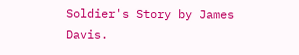Soldier's Story by James Davis.